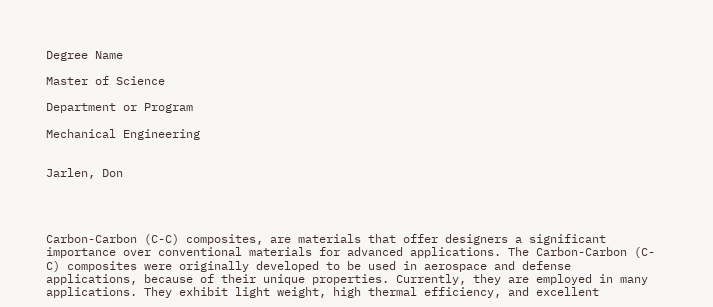Degree Name

Master of Science

Department or Program

Mechanical Engineering


Jarlen, Don




Carbon-Carbon (C-C) composites, are materials that offer designers a significant importance over conventional materials for advanced applications. The Carbon-Carbon (C-C) composites were originally developed to be used in aerospace and defense applications, because of their unique properties. Currently, they are employed in many applications. They exhibit light weight, high thermal efficiency, and excellent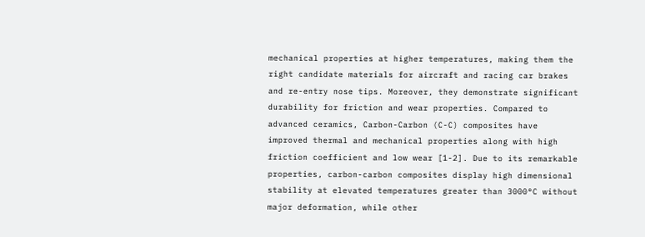mechanical properties at higher temperatures, making them the right candidate materials for aircraft and racing car brakes and re-entry nose tips. Moreover, they demonstrate significant durability for friction and wear properties. Compared to advanced ceramics, Carbon-Carbon (C-C) composites have improved thermal and mechanical properties along with high friction coefficient and low wear [1-2]. Due to its remarkable properties, carbon-carbon composites display high dimensional stability at elevated temperatures greater than 3000°C without major deformation, while other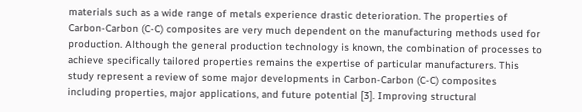materials such as a wide range of metals experience drastic deterioration. The properties of Carbon-Carbon (C-C) composites are very much dependent on the manufacturing methods used for production. Although the general production technology is known, the combination of processes to achieve specifically tailored properties remains the expertise of particular manufacturers. This study represent a review of some major developments in Carbon-Carbon (C-C) composites including properties, major applications, and future potential [3]. Improving structural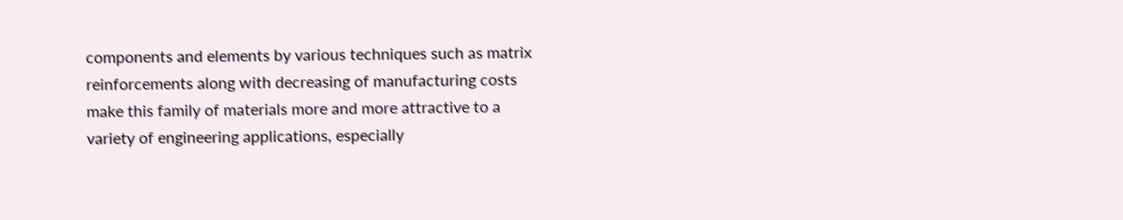components and elements by various techniques such as matrix reinforcements along with decreasing of manufacturing costs make this family of materials more and more attractive to a variety of engineering applications, especially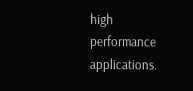high performance applications.